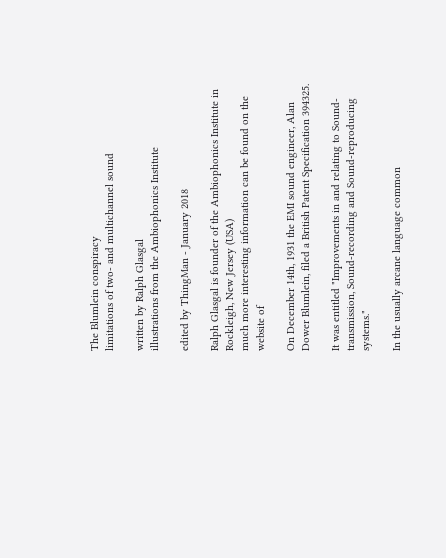The Blumlein conspiracy
limitations of two- and multichannel sound

written by Ralph Glasgal
illustrations from the Ambiophonics Institute

edited by ThingMan - January 2018

Ralph Glasgal is founder of the Ambiophonics Institute in Rockleigh, New Jersey (USA)
much more interesting information can be found on the website of

On December 14th, 1931 the EMI sound engineer, Alan Dower Blumlein, filed a British Patent Specification 394325.

It was entitled "Improvements in and relating to Sound-transmission, Sound-recording and Sound-reproducing systems."

In the usually arcane language common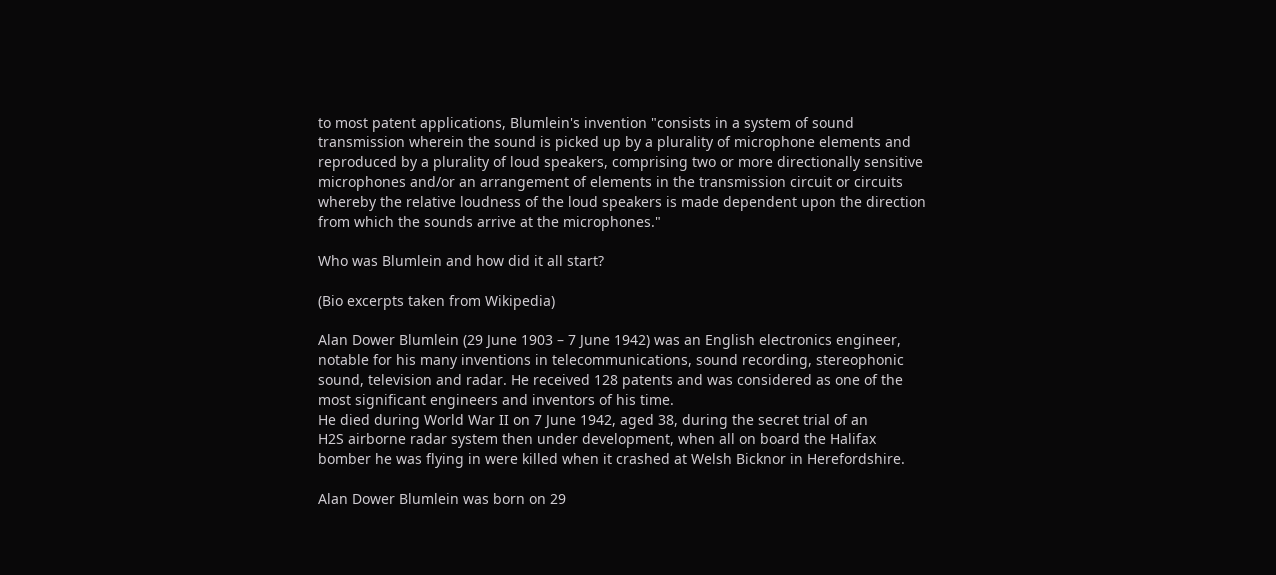to most patent applications, Blumlein's invention "consists in a system of sound transmission wherein the sound is picked up by a plurality of microphone elements and reproduced by a plurality of loud speakers, comprising two or more directionally sensitive microphones and/or an arrangement of elements in the transmission circuit or circuits whereby the relative loudness of the loud speakers is made dependent upon the direction from which the sounds arrive at the microphones."

Who was Blumlein and how did it all start?

(Bio excerpts taken from Wikipedia)

Alan Dower Blumlein (29 June 1903 – 7 June 1942) was an English electronics engineer, notable for his many inventions in telecommunications, sound recording, stereophonic sound, television and radar. He received 128 patents and was considered as one of the most significant engineers and inventors of his time.
He died during World War II on 7 June 1942, aged 38, during the secret trial of an
H2S airborne radar system then under development, when all on board the Halifax bomber he was flying in were killed when it crashed at Welsh Bicknor in Herefordshire.

Alan Dower Blumlein was born on 29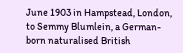June 1903 in Hampstead, London, to Semmy Blumlein, a German-born naturalised British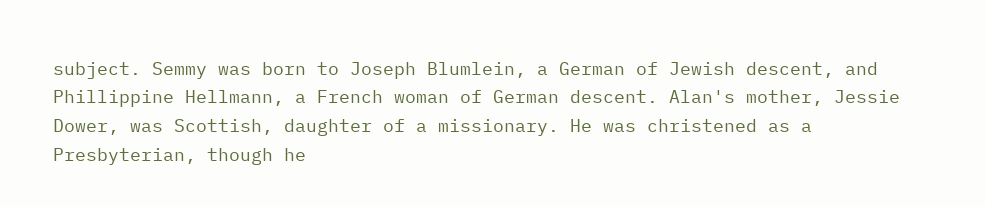subject. Semmy was born to Joseph Blumlein, a German of Jewish descent, and Phillippine Hellmann, a French woman of German descent. Alan's mother, Jessie Dower, was Scottish, daughter of a missionary. He was christened as a Presbyterian, though he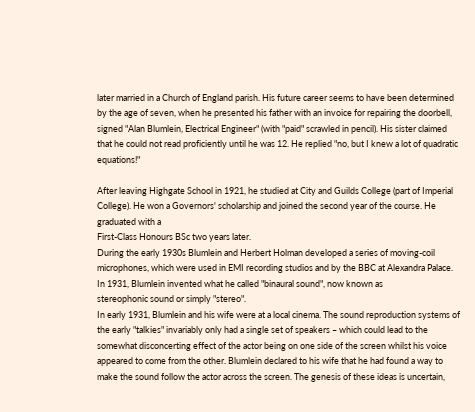later married in a Church of England parish. His future career seems to have been determined by the age of seven, when he presented his father with an invoice for repairing the doorbell, signed "Alan Blumlein, Electrical Engineer" (with "paid" scrawled in pencil). His sister claimed that he could not read proficiently until he was 12. He replied "no, but I knew a lot of quadratic equations!"

After leaving Highgate School in 1921, he studied at City and Guilds College (part of Imperial College). He won a Governors' scholarship and joined the second year of the course. He graduated with a
First-Class Honours BSc two years later.
During the early 1930s Blumlein and Herbert Holman developed a series of moving-coil microphones, which were used in EMI recording studios and by the BBC at Alexandra Palace.
In 1931, Blumlein invented what he called "binaural sound", now known as
stereophonic sound or simply "stereo".
In early 1931, Blumlein and his wife were at a local cinema. The sound reproduction systems of the early "talkies" invariably only had a single set of speakers – which could lead to the somewhat disconcerting effect of the actor being on one side of the screen whilst his voice appeared to come from the other. Blumlein declared to his wife that he had found a way to make the sound follow the actor across the screen. The genesis of these ideas is uncertain,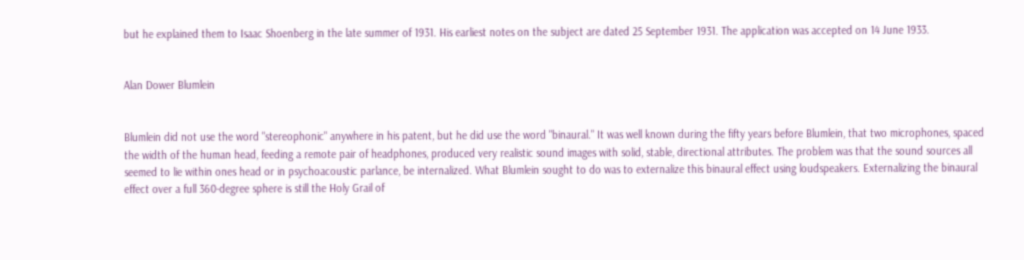but he explained them to Isaac Shoenberg in the late summer of 1931. His earliest notes on the subject are dated 25 September 1931. The application was accepted on 14 June 1933.


Alan Dower Blumlein


Blumlein did not use the word "stereophonic" anywhere in his patent, but he did use the word "binaural." It was well known during the fifty years before Blumlein, that two microphones, spaced the width of the human head, feeding a remote pair of headphones, produced very realistic sound images with solid, stable, directional attributes. The problem was that the sound sources all seemed to lie within ones head or in psychoacoustic parlance, be internalized. What Blumlein sought to do was to externalize this binaural effect using loudspeakers. Externalizing the binaural effect over a full 360-degree sphere is still the Holy Grail of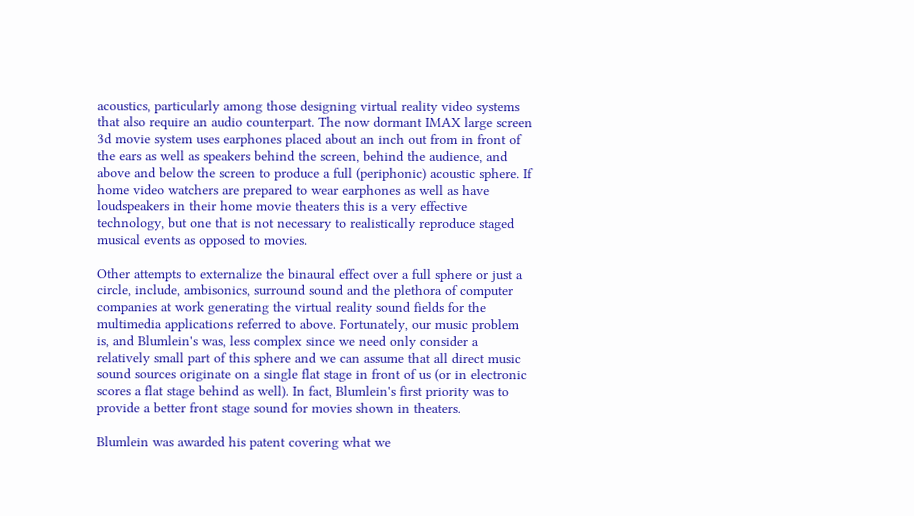acoustics, particularly among those designing virtual reality video systems that also require an audio counterpart. The now dormant IMAX large screen 3d movie system uses earphones placed about an inch out from in front of the ears as well as speakers behind the screen, behind the audience, and above and below the screen to produce a full (periphonic) acoustic sphere. If home video watchers are prepared to wear earphones as well as have loudspeakers in their home movie theaters this is a very effective technology, but one that is not necessary to realistically reproduce staged musical events as opposed to movies.

Other attempts to externalize the binaural effect over a full sphere or just a circle, include, ambisonics, surround sound and the plethora of computer companies at work generating the virtual reality sound fields for the multimedia applications referred to above. Fortunately, our music problem is, and Blumlein's was, less complex since we need only consider a relatively small part of this sphere and we can assume that all direct music sound sources originate on a single flat stage in front of us (or in electronic scores a flat stage behind as well). In fact, Blumlein's first priority was to provide a better front stage sound for movies shown in theaters.

Blumlein was awarded his patent covering what we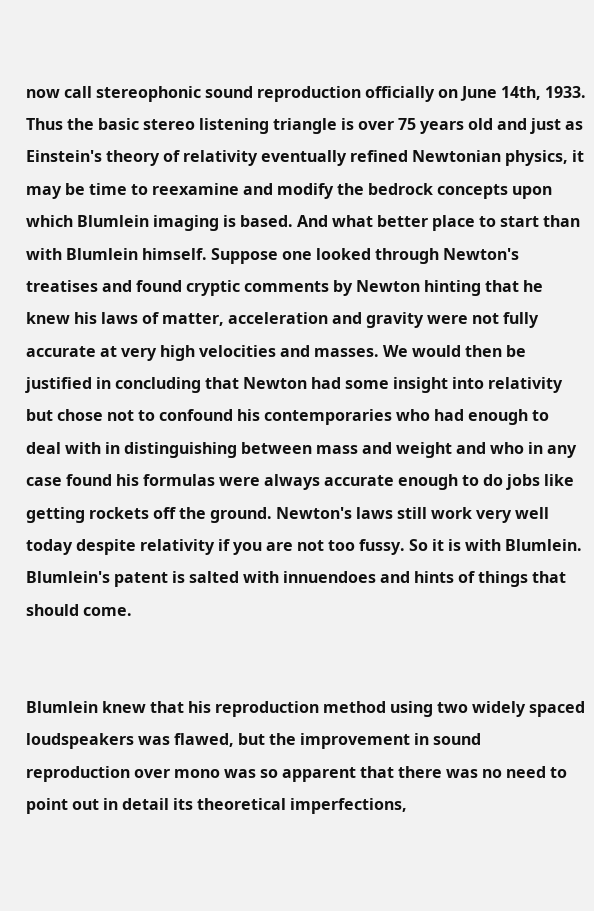now call stereophonic sound reproduction officially on June 14th, 1933. Thus the basic stereo listening triangle is over 75 years old and just as Einstein's theory of relativity eventually refined Newtonian physics, it may be time to reexamine and modify the bedrock concepts upon which Blumlein imaging is based. And what better place to start than with Blumlein himself. Suppose one looked through Newton's treatises and found cryptic comments by Newton hinting that he knew his laws of matter, acceleration and gravity were not fully accurate at very high velocities and masses. We would then be justified in concluding that Newton had some insight into relativity but chose not to confound his contemporaries who had enough to deal with in distinguishing between mass and weight and who in any case found his formulas were always accurate enough to do jobs like getting rockets off the ground. Newton's laws still work very well today despite relativity if you are not too fussy. So it is with Blumlein. Blumlein's patent is salted with innuendoes and hints of things that should come.


Blumlein knew that his reproduction method using two widely spaced loudspeakers was flawed, but the improvement in sound reproduction over mono was so apparent that there was no need to point out in detail its theoretical imperfections,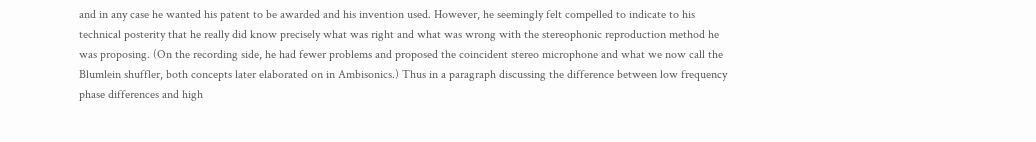and in any case he wanted his patent to be awarded and his invention used. However, he seemingly felt compelled to indicate to his technical posterity that he really did know precisely what was right and what was wrong with the stereophonic reproduction method he was proposing. (On the recording side, he had fewer problems and proposed the coincident stereo microphone and what we now call the Blumlein shuffler, both concepts later elaborated on in Ambisonics.) Thus in a paragraph discussing the difference between low frequency phase differences and high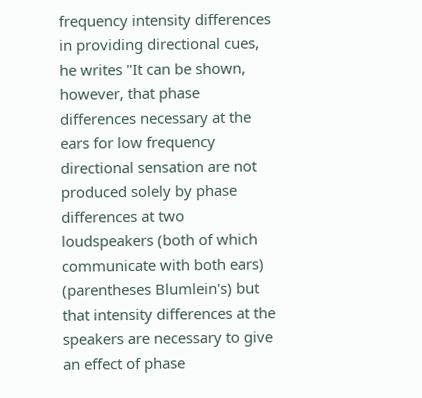frequency intensity differences in providing directional cues, he writes "It can be shown, however, that phase differences necessary at the ears for low frequency directional sensation are not produced solely by phase differences at two loudspeakers (both of which communicate with both ears) (parentheses Blumlein's) but that intensity differences at the speakers are necessary to give an effect of phase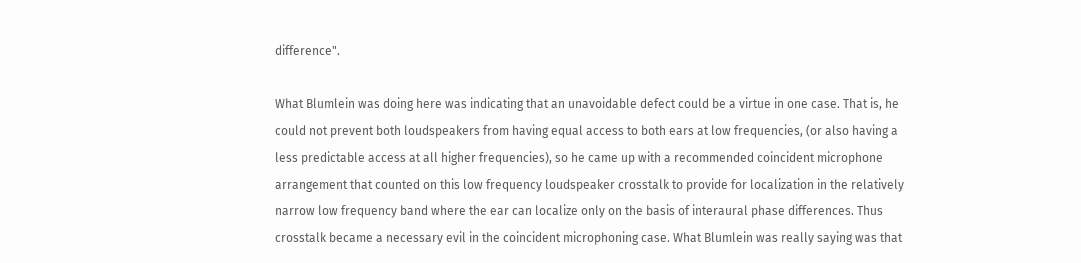difference".

What Blumlein was doing here was indicating that an unavoidable defect could be a virtue in one case. That is, he could not prevent both loudspeakers from having equal access to both ears at low frequencies, (or also having a less predictable access at all higher frequencies), so he came up with a recommended coincident microphone arrangement that counted on this low frequency loudspeaker crosstalk to provide for localization in the relatively narrow low frequency band where the ear can localize only on the basis of interaural phase differences. Thus crosstalk became a necessary evil in the coincident microphoning case. What Blumlein was really saying was that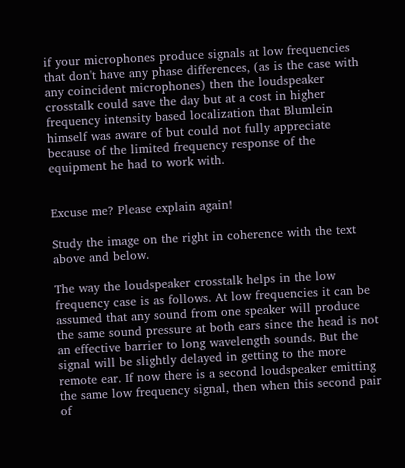if your microphones produce signals at low frequencies that don't have any phase differences, (as is the case with any coincident microphones) then the loudspeaker crosstalk could save the day but at a cost in higher frequency intensity based localization that Blumlein himself was aware of but could not fully appreciate because of the limited frequency response of the equipment he had to work with.


Excuse me? Please explain again!

Study the image on the right in coherence with the text above and below.

The way the loudspeaker crosstalk helps in the low frequency case is as follows. At low frequencies it can be assumed that any sound from one speaker will produce the same sound pressure at both ears since the head is not an effective barrier to long wavelength sounds. But the signal will be slightly delayed in getting to the more remote ear. If now there is a second loudspeaker emitting the same low frequency signal, then when this second pair of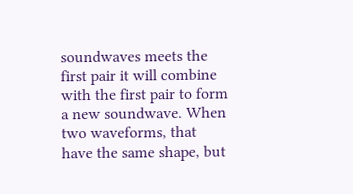soundwaves meets the first pair it will combine with the first pair to form a new soundwave. When two waveforms, that have the same shape, but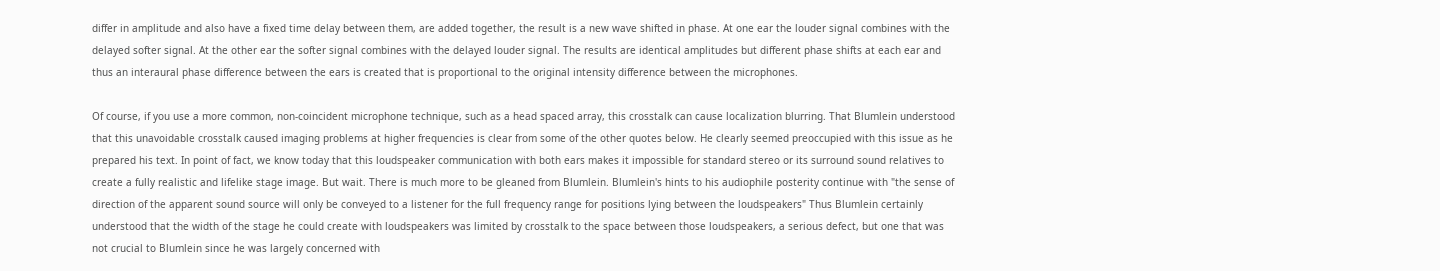differ in amplitude and also have a fixed time delay between them, are added together, the result is a new wave shifted in phase. At one ear the louder signal combines with the delayed softer signal. At the other ear the softer signal combines with the delayed louder signal. The results are identical amplitudes but different phase shifts at each ear and thus an interaural phase difference between the ears is created that is proportional to the original intensity difference between the microphones.

Of course, if you use a more common, non-coincident microphone technique, such as a head spaced array, this crosstalk can cause localization blurring. That Blumlein understood that this unavoidable crosstalk caused imaging problems at higher frequencies is clear from some of the other quotes below. He clearly seemed preoccupied with this issue as he prepared his text. In point of fact, we know today that this loudspeaker communication with both ears makes it impossible for standard stereo or its surround sound relatives to create a fully realistic and lifelike stage image. But wait. There is much more to be gleaned from Blumlein. Blumlein's hints to his audiophile posterity continue with "the sense of direction of the apparent sound source will only be conveyed to a listener for the full frequency range for positions lying between the loudspeakers" Thus Blumlein certainly understood that the width of the stage he could create with loudspeakers was limited by crosstalk to the space between those loudspeakers, a serious defect, but one that was not crucial to Blumlein since he was largely concerned with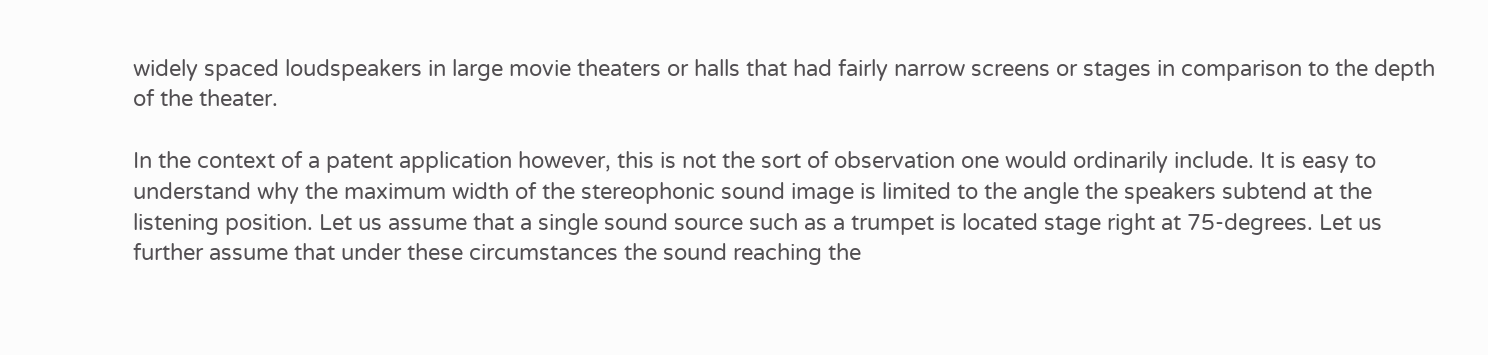widely spaced loudspeakers in large movie theaters or halls that had fairly narrow screens or stages in comparison to the depth of the theater.

In the context of a patent application however, this is not the sort of observation one would ordinarily include. It is easy to understand why the maximum width of the stereophonic sound image is limited to the angle the speakers subtend at the listening position. Let us assume that a single sound source such as a trumpet is located stage right at 75-degrees. Let us further assume that under these circumstances the sound reaching the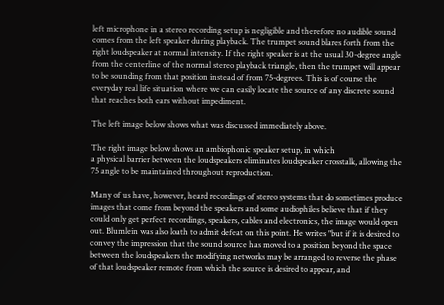left microphone in a stereo recording setup is negligible and therefore no audible sound comes from the left speaker during playback. The trumpet sound blares forth from the right loudspeaker at normal intensity. If the right speaker is at the usual 30-degree angle from the centerline of the normal stereo playback triangle, then the trumpet will appear to be sounding from that position instead of from 75-degrees. This is of course the everyday real life situation where we can easily locate the source of any discrete sound that reaches both ears without impediment.

The left image below shows what was discussed immediately above.

The right image below shows an ambiophonic speaker setup, in which
a physical barrier between the loudspeakers eliminates loudspeaker crosstalk, allowing the 75 angle to be maintained throughout reproduction.

Many of us have, however, heard recordings of stereo systems that do sometimes produce images that come from beyond the speakers and some audiophiles believe that if they could only get perfect recordings, speakers, cables and electronics, the image would open out. Blumlein was also loath to admit defeat on this point. He writes "but if it is desired to convey the impression that the sound source has moved to a position beyond the space between the loudspeakers the modifying networks may be arranged to reverse the phase of that loudspeaker remote from which the source is desired to appear, and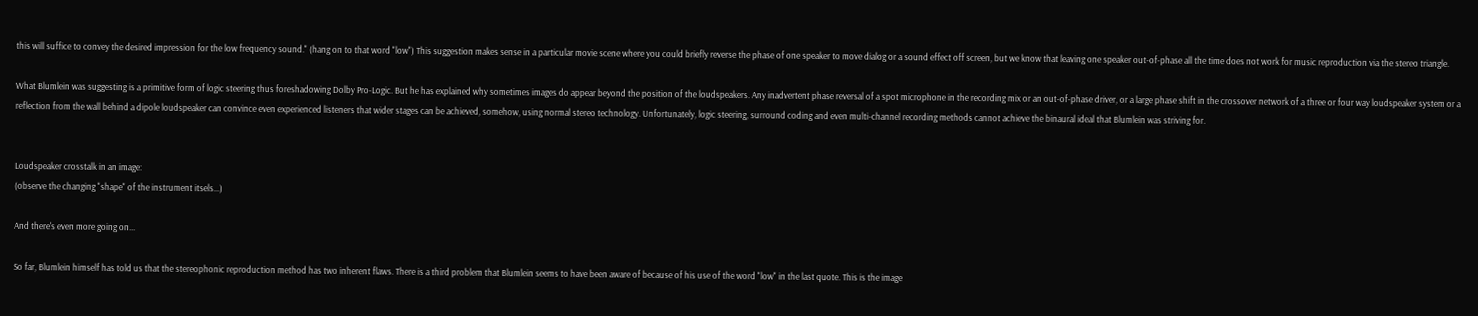this will suffice to convey the desired impression for the low frequency sound." (hang on to that word "low") This suggestion makes sense in a particular movie scene where you could briefly reverse the phase of one speaker to move dialog or a sound effect off screen, but we know that leaving one speaker out-of-phase all the time does not work for music reproduction via the stereo triangle.

What Blumlein was suggesting is a primitive form of logic steering thus foreshadowing Dolby Pro-Logic. But he has explained why sometimes images do appear beyond the position of the loudspeakers. Any inadvertent phase reversal of a spot microphone in the recording mix or an out-of-phase driver, or a large phase shift in the crossover network of a three or four way loudspeaker system or a reflection from the wall behind a dipole loudspeaker can convince even experienced listeners that wider stages can be achieved, somehow, using normal stereo technology. Unfortunately, logic steering, surround coding and even multi-channel recording methods cannot achieve the binaural ideal that Blumlein was striving for.


Loudspeaker crosstalk in an image:
(observe the changing "shape" of the instrument itsels...)

And there's even more going on...

So far, Blumlein himself has told us that the stereophonic reproduction method has two inherent flaws. There is a third problem that Blumlein seems to have been aware of because of his use of the word "low" in the last quote. This is the image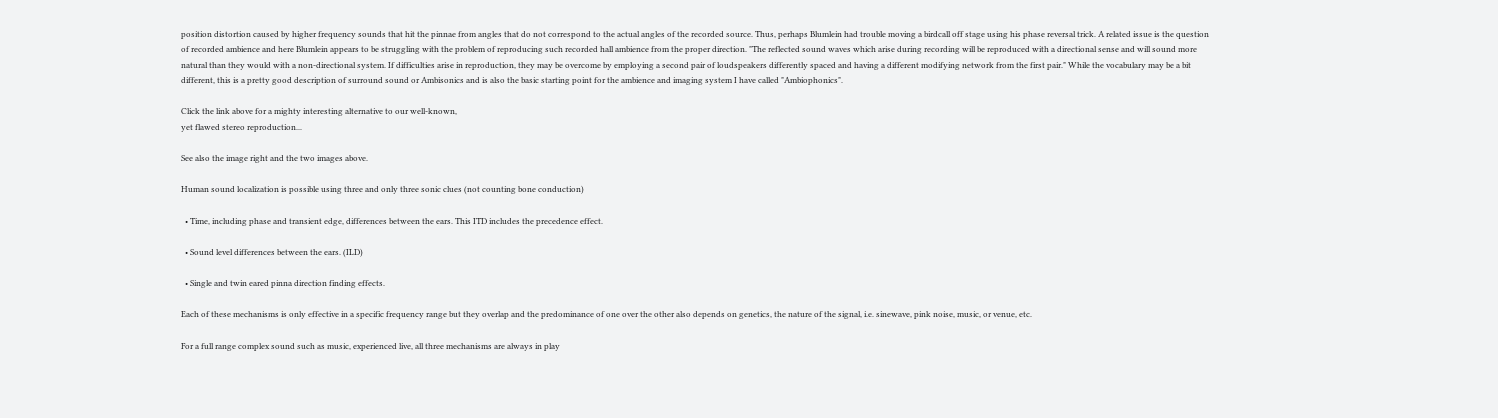position distortion caused by higher frequency sounds that hit the pinnae from angles that do not correspond to the actual angles of the recorded source. Thus, perhaps Blumlein had trouble moving a birdcall off stage using his phase reversal trick. A related issue is the question of recorded ambience and here Blumlein appears to be struggling with the problem of reproducing such recorded hall ambience from the proper direction. "The reflected sound waves which arise during recording will be reproduced with a directional sense and will sound more natural than they would with a non-directional system. If difficulties arise in reproduction, they may be overcome by employing a second pair of loudspeakers differently spaced and having a different modifying network from the first pair." While the vocabulary may be a bit different, this is a pretty good description of surround sound or Ambisonics and is also the basic starting point for the ambience and imaging system I have called "Ambiophonics".

Click the link above for a mighty interesting alternative to our well-known,
yet flawed stereo reproduction...

See also the image right and the two images above.

Human sound localization is possible using three and only three sonic clues (not counting bone conduction)

  • Time, including phase and transient edge, differences between the ears. This ITD includes the precedence effect.

  • Sound level differences between the ears. (ILD)

  • Single and twin eared pinna direction finding effects.

Each of these mechanisms is only effective in a specific frequency range but they overlap and the predominance of one over the other also depends on genetics, the nature of the signal, i.e. sinewave, pink noise, music, or venue, etc.

For a full range complex sound such as music, experienced live, all three mechanisms are always in play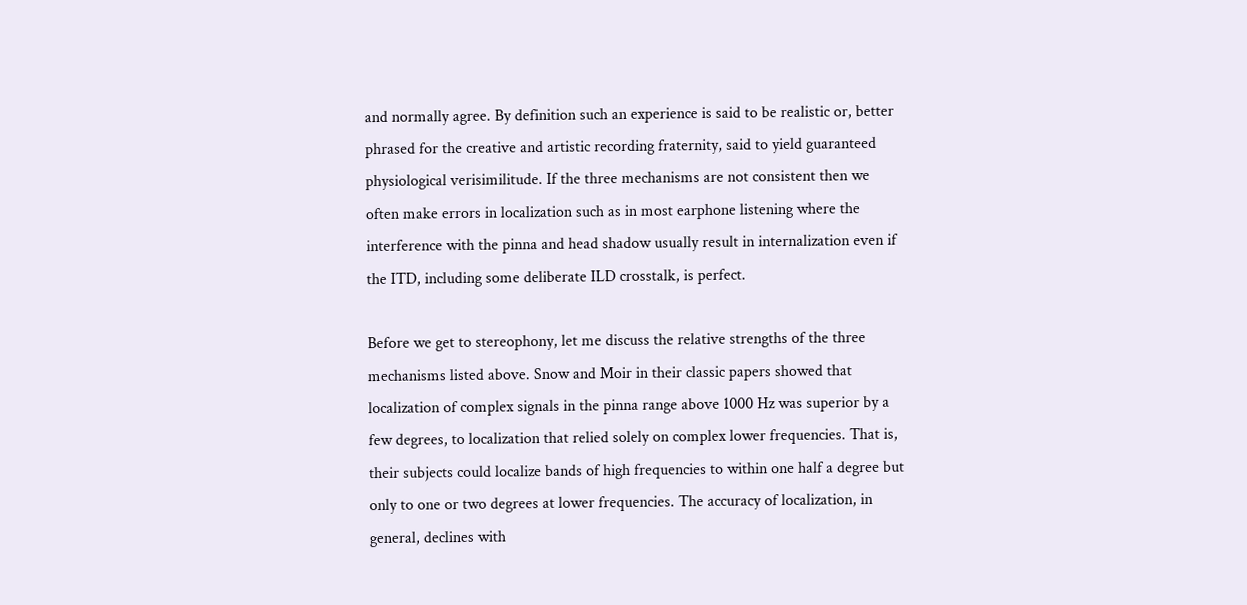and normally agree. By definition such an experience is said to be realistic or, better phrased for the creative and artistic recording fraternity, said to yield guaranteed physiological verisimilitude. If the three mechanisms are not consistent then we often make errors in localization such as in most earphone listening where the interference with the pinna and head shadow usually result in internalization even if the ITD, including some deliberate ILD crosstalk, is perfect.

Before we get to stereophony, let me discuss the relative strengths of the three mechanisms listed above. Snow and Moir in their classic papers showed that localization of complex signals in the pinna range above 1000 Hz was superior by a few degrees, to localization that relied solely on complex lower frequencies. That is, their subjects could localize bands of high frequencies to within one half a degree but only to one or two degrees at lower frequencies. The accuracy of localization, in general, declines with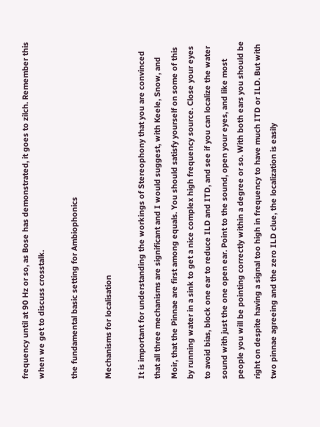frequency until at 90 Hz or so, as Bose has demonstrated, it goes to zilch. Remember this when we get to discuss crosstalk.

the fundamental basic setting for Ambiophonics

Mechanisms for localisation

It is important for understanding the workings of Stereophony that you are convinced that all three mechanisms are significant and I would suggest, with Keele, Snow, and Moir, that the Pinnae are first among equals. You should satisfy yourself on some of this by running water in a sink to get a nice complex high frequency source. Close your eyes to avoid bias, block one ear to reduce ILD and ITD, and see if you can localize the water sound with just the one open ear. Point to the sound, open your eyes, and like most people you will be pointing correctly within a degree or so. With both ears you should be right on despite having a signal too high in frequency to have much ITD or ILD. But with two pinnae agreeing and the zero ILD clue, the localization is easily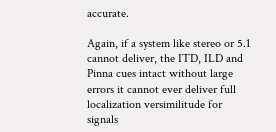accurate.

Again, if a system like stereo or 5.1 cannot deliver, the ITD, ILD and Pinna cues intact without large errors it cannot ever deliver full localization versimilitude for signals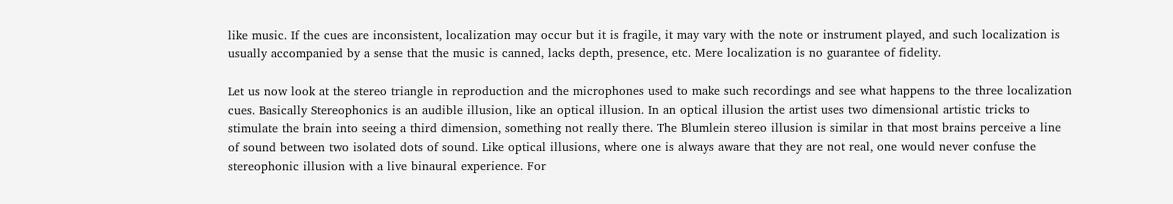like music. If the cues are inconsistent, localization may occur but it is fragile, it may vary with the note or instrument played, and such localization is usually accompanied by a sense that the music is canned, lacks depth, presence, etc. Mere localization is no guarantee of fidelity.

Let us now look at the stereo triangle in reproduction and the microphones used to make such recordings and see what happens to the three localization cues. Basically Stereophonics is an audible illusion, like an optical illusion. In an optical illusion the artist uses two dimensional artistic tricks to stimulate the brain into seeing a third dimension, something not really there. The Blumlein stereo illusion is similar in that most brains perceive a line of sound between two isolated dots of sound. Like optical illusions, where one is always aware that they are not real, one would never confuse the stereophonic illusion with a live binaural experience. For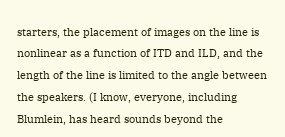starters, the placement of images on the line is nonlinear as a function of ITD and ILD, and the length of the line is limited to the angle between the speakers. (I know, everyone, including Blumlein, has heard sounds beyond the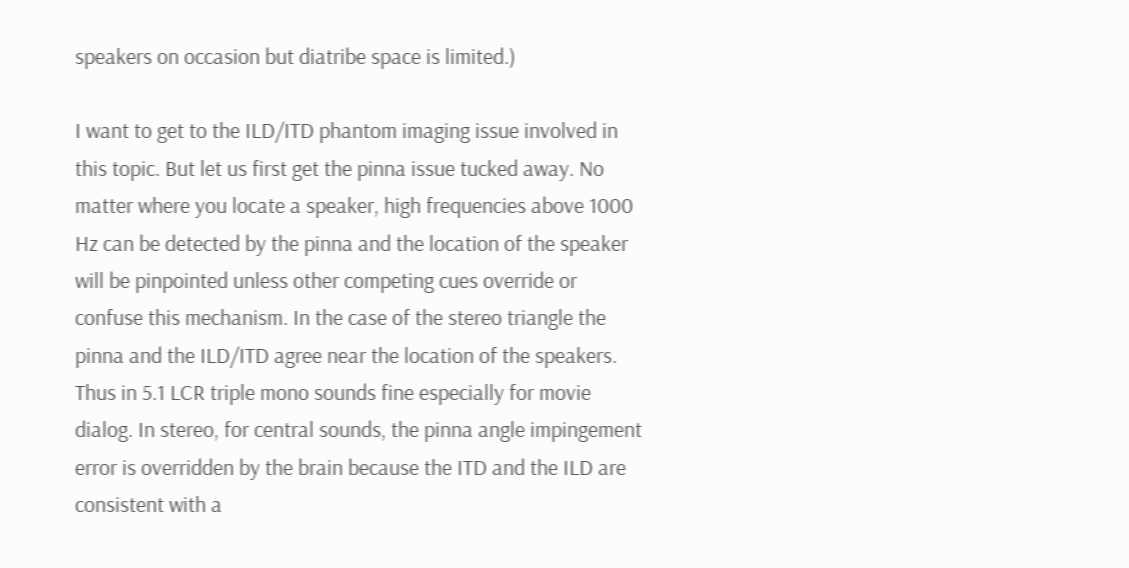speakers on occasion but diatribe space is limited.)

I want to get to the ILD/ITD phantom imaging issue involved in this topic. But let us first get the pinna issue tucked away. No matter where you locate a speaker, high frequencies above 1000 Hz can be detected by the pinna and the location of the speaker will be pinpointed unless other competing cues override or confuse this mechanism. In the case of the stereo triangle the pinna and the ILD/ITD agree near the location of the speakers. Thus in 5.1 LCR triple mono sounds fine especially for movie dialog. In stereo, for central sounds, the pinna angle impingement error is overridden by the brain because the ITD and the ILD are consistent with a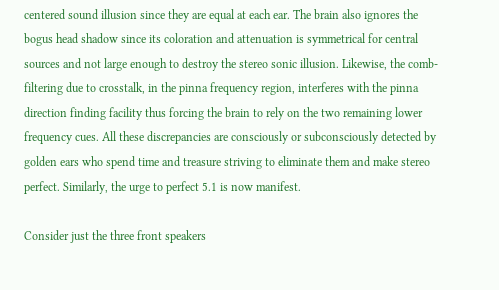centered sound illusion since they are equal at each ear. The brain also ignores the bogus head shadow since its coloration and attenuation is symmetrical for central sources and not large enough to destroy the stereo sonic illusion. Likewise, the comb-filtering due to crosstalk, in the pinna frequency region, interferes with the pinna direction finding facility thus forcing the brain to rely on the two remaining lower frequency cues. All these discrepancies are consciously or subconsciously detected by golden ears who spend time and treasure striving to eliminate them and make stereo perfect. Similarly, the urge to perfect 5.1 is now manifest.

Consider just the three front speakers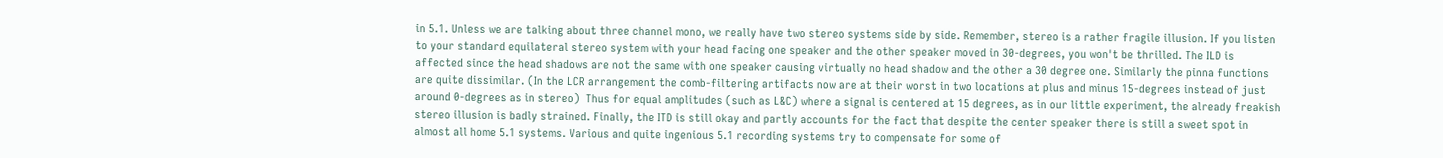in 5.1. Unless we are talking about three channel mono, we really have two stereo systems side by side. Remember, stereo is a rather fragile illusion. If you listen to your standard equilateral stereo system with your head facing one speaker and the other speaker moved in 30-degrees, you won't be thrilled. The ILD is affected since the head shadows are not the same with one speaker causing virtually no head shadow and the other a 30 degree one. Similarly the pinna functions are quite dissimilar. (In the LCR arrangement the comb-filtering artifacts now are at their worst in two locations at plus and minus 15-degrees instead of just around 0-degrees as in stereo)  Thus for equal amplitudes (such as L&C) where a signal is centered at 15 degrees, as in our little experiment, the already freakish stereo illusion is badly strained. Finally, the ITD is still okay and partly accounts for the fact that despite the center speaker there is still a sweet spot in almost all home 5.1 systems. Various and quite ingenious 5.1 recording systems try to compensate for some of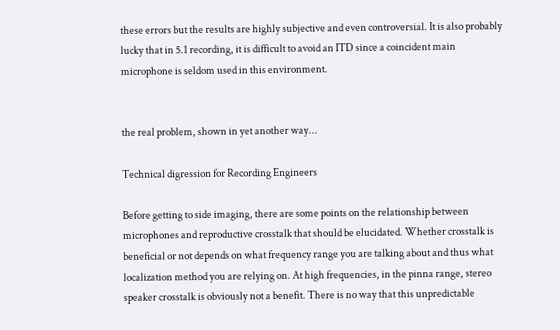these errors but the results are highly subjective and even controversial. It is also probably lucky that in 5.1 recording, it is difficult to avoid an ITD since a coincident main microphone is seldom used in this environment.


the real problem, shown in yet another way...

Technical digression for Recording Engineers

Before getting to side imaging, there are some points on the relationship between microphones and reproductive crosstalk that should be elucidated. Whether crosstalk is beneficial or not depends on what frequency range you are talking about and thus what localization method you are relying on. At high frequencies, in the pinna range, stereo speaker crosstalk is obviously not a benefit. There is no way that this unpredictable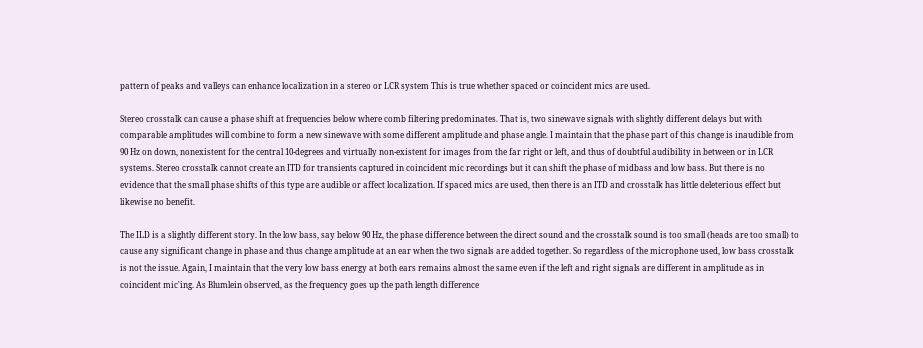pattern of peaks and valleys can enhance localization in a stereo or LCR system This is true whether spaced or coincident mics are used.

Stereo crosstalk can cause a phase shift at frequencies below where comb filtering predominates. That is, two sinewave signals with slightly different delays but with comparable amplitudes will combine to form a new sinewave with some different amplitude and phase angle. I maintain that the phase part of this change is inaudible from 90 Hz on down, nonexistent for the central 10-degrees and virtually non-existent for images from the far right or left, and thus of doubtful audibility in between or in LCR systems. Stereo crosstalk cannot create an ITD for transients captured in coincident mic recordings but it can shift the phase of midbass and low bass. But there is no evidence that the small phase shifts of this type are audible or affect localization. If spaced mics are used, then there is an ITD and crosstalk has little deleterious effect but likewise no benefit.

The ILD is a slightly different story. In the low bass, say below 90 Hz, the phase difference between the direct sound and the crosstalk sound is too small (heads are too small) to cause any significant change in phase and thus change amplitude at an ear when the two signals are added together. So regardless of the microphone used, low bass crosstalk is not the issue. Again, I maintain that the very low bass energy at both ears remains almost the same even if the left and right signals are different in amplitude as in coincident mic'ing. As Blumlein observed, as the frequency goes up the path length difference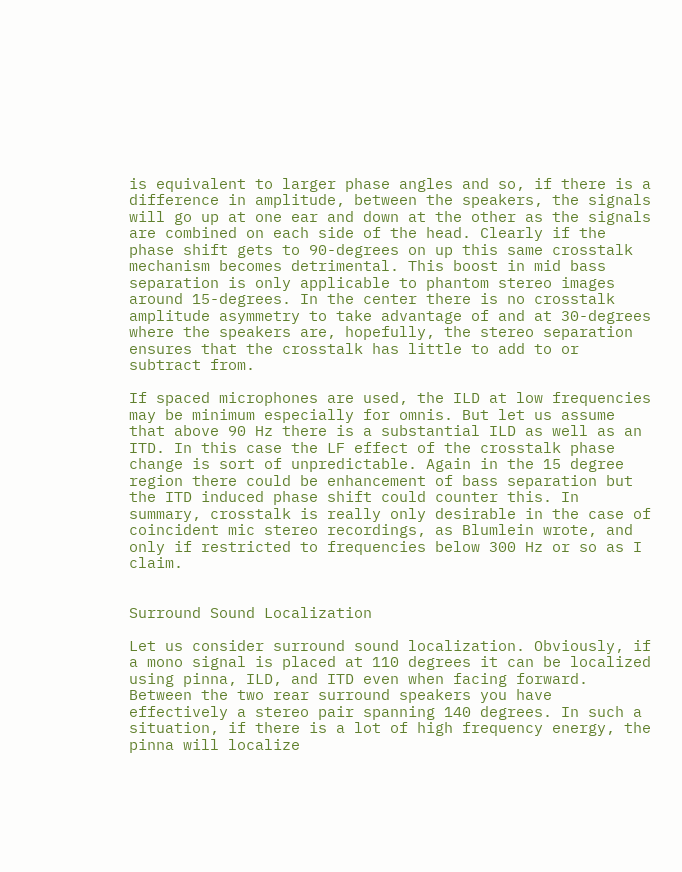is equivalent to larger phase angles and so, if there is a difference in amplitude, between the speakers, the signals will go up at one ear and down at the other as the signals are combined on each side of the head. Clearly if the phase shift gets to 90-degrees on up this same crosstalk mechanism becomes detrimental. This boost in mid bass separation is only applicable to phantom stereo images around 15-degrees. In the center there is no crosstalk amplitude asymmetry to take advantage of and at 30-degrees where the speakers are, hopefully, the stereo separation ensures that the crosstalk has little to add to or subtract from.

If spaced microphones are used, the ILD at low frequencies may be minimum especially for omnis. But let us assume that above 90 Hz there is a substantial ILD as well as an ITD. In this case the LF effect of the crosstalk phase change is sort of unpredictable. Again in the 15 degree region there could be enhancement of bass separation but the ITD induced phase shift could counter this. In summary, crosstalk is really only desirable in the case of coincident mic stereo recordings, as Blumlein wrote, and only if restricted to frequencies below 300 Hz or so as I claim.


Surround Sound Localization

Let us consider surround sound localization. Obviously, if a mono signal is placed at 110 degrees it can be localized using pinna, ILD, and ITD even when facing forward. Between the two rear surround speakers you have effectively a stereo pair spanning 140 degrees. In such a situation, if there is a lot of high frequency energy, the pinna will localize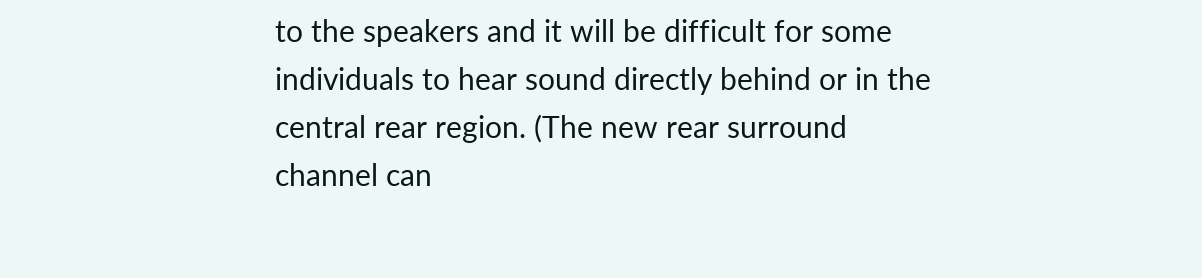to the speakers and it will be difficult for some individuals to hear sound directly behind or in the central rear region. (The new rear surround channel can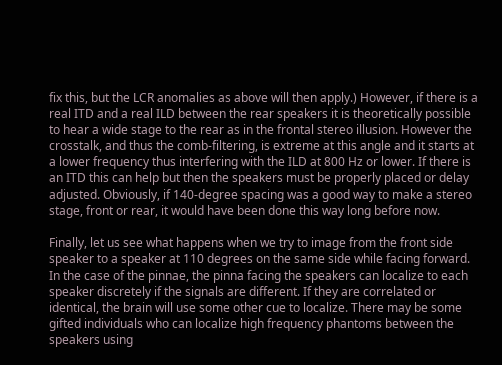fix this, but the LCR anomalies as above will then apply.) However, if there is a real ITD and a real ILD between the rear speakers it is theoretically possible to hear a wide stage to the rear as in the frontal stereo illusion. However the crosstalk, and thus the comb-filtering, is extreme at this angle and it starts at a lower frequency thus interfering with the ILD at 800 Hz or lower. If there is an ITD this can help but then the speakers must be properly placed or delay adjusted. Obviously, if 140-degree spacing was a good way to make a stereo stage, front or rear, it would have been done this way long before now.

Finally, let us see what happens when we try to image from the front side speaker to a speaker at 110 degrees on the same side while facing forward.  In the case of the pinnae, the pinna facing the speakers can localize to each speaker discretely if the signals are different. If they are correlated or identical, the brain will use some other cue to localize. There may be some gifted individuals who can localize high frequency phantoms between the speakers using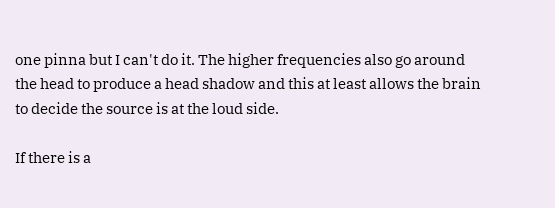one pinna but I can't do it. The higher frequencies also go around the head to produce a head shadow and this at least allows the brain to decide the source is at the loud side.

If there is a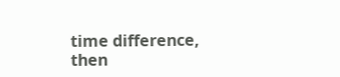time difference, then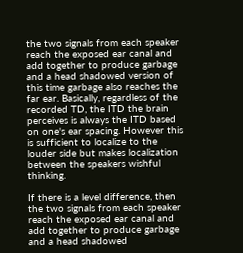the two signals from each speaker reach the exposed ear canal and add together to produce garbage and a head shadowed version of this time garbage also reaches the far ear. Basically, regardless of the recorded TD, the ITD the brain perceives is always the ITD based on one's ear spacing. However this is sufficient to localize to the louder side but makes localization between the speakers wishful thinking.

If there is a level difference, then the two signals from each speaker reach the exposed ear canal and add together to produce garbage and a head shadowed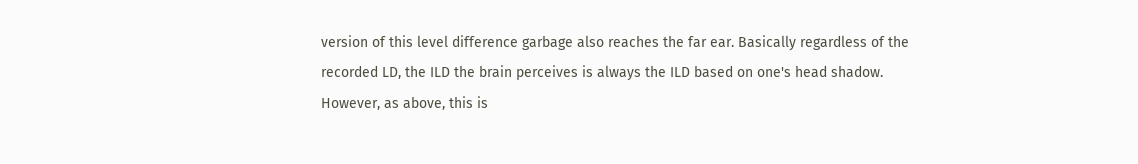version of this level difference garbage also reaches the far ear. Basically regardless of the recorded LD, the ILD the brain perceives is always the ILD based on one's head shadow. However, as above, this is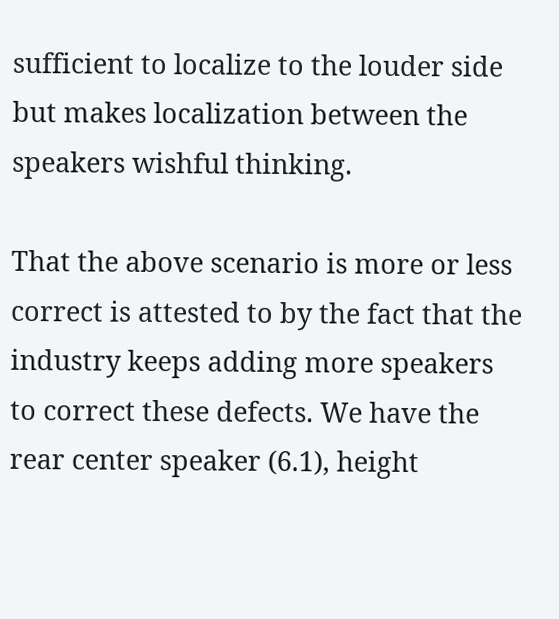sufficient to localize to the louder side but makes localization between the speakers wishful thinking.

That the above scenario is more or less correct is attested to by the fact that the industry keeps adding more speakers to correct these defects. We have the rear center speaker (6.1), height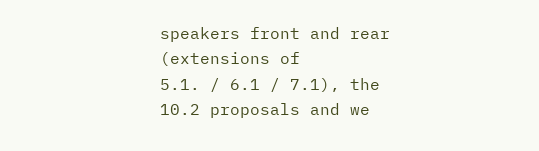speakers front and rear (extensions of
5.1. / 6.1 / 7.1), the 10.2 proposals and we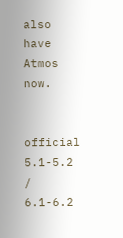also have Atmos now.


official 5.1-5.2 / 6.1-6.2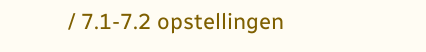/ 7.1-7.2 opstellingen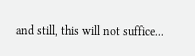and still, this will not suffice...